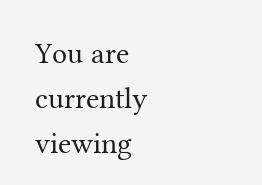You are currently viewing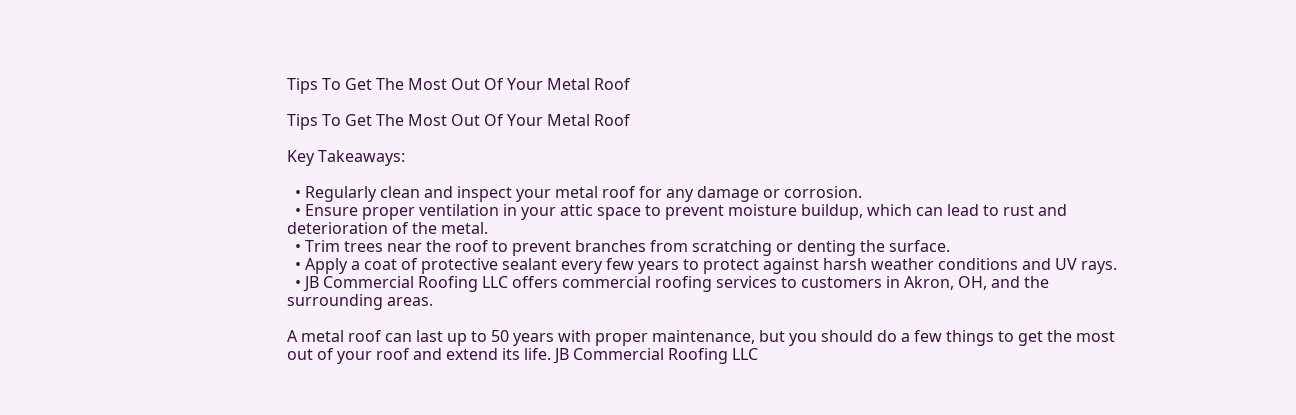Tips To Get The Most Out Of Your Metal Roof

Tips To Get The Most Out Of Your Metal Roof

Key Takeaways:

  • Regularly clean and inspect your metal roof for any damage or corrosion.
  • Ensure proper ventilation in your attic space to prevent moisture buildup, which can lead to rust and deterioration of the metal.
  • Trim trees near the roof to prevent branches from scratching or denting the surface.
  • Apply a coat of protective sealant every few years to protect against harsh weather conditions and UV rays.
  • JB Commercial Roofing LLC offers commercial roofing services to customers in Akron, OH, and the surrounding areas.

A metal roof can last up to 50 years with proper maintenance, but you should do a few things to get the most out of your roof and extend its life. JB Commercial Roofing LLC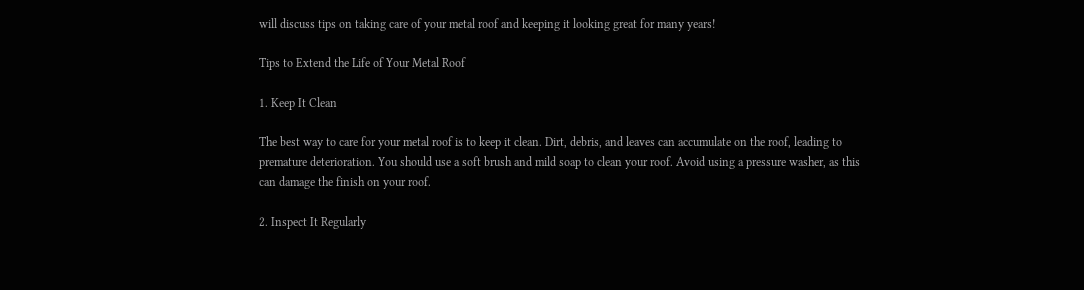will discuss tips on taking care of your metal roof and keeping it looking great for many years!

Tips to Extend the Life of Your Metal Roof

1. Keep It Clean

The best way to care for your metal roof is to keep it clean. Dirt, debris, and leaves can accumulate on the roof, leading to premature deterioration. You should use a soft brush and mild soap to clean your roof. Avoid using a pressure washer, as this can damage the finish on your roof.

2. Inspect It Regularly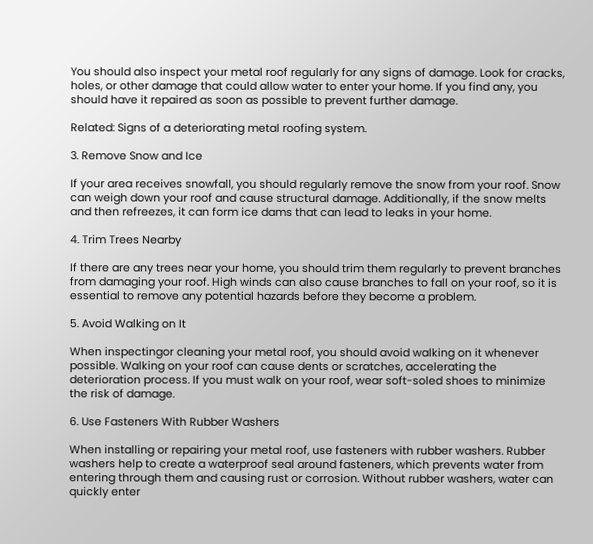You should also inspect your metal roof regularly for any signs of damage. Look for cracks, holes, or other damage that could allow water to enter your home. If you find any, you should have it repaired as soon as possible to prevent further damage.

Related: Signs of a deteriorating metal roofing system.

3. Remove Snow and Ice

If your area receives snowfall, you should regularly remove the snow from your roof. Snow can weigh down your roof and cause structural damage. Additionally, if the snow melts and then refreezes, it can form ice dams that can lead to leaks in your home.

4. Trim Trees Nearby

If there are any trees near your home, you should trim them regularly to prevent branches from damaging your roof. High winds can also cause branches to fall on your roof, so it is essential to remove any potential hazards before they become a problem.

5. Avoid Walking on It

When inspectingor cleaning your metal roof, you should avoid walking on it whenever possible. Walking on your roof can cause dents or scratches, accelerating the deterioration process. If you must walk on your roof, wear soft-soled shoes to minimize the risk of damage.

6. Use Fasteners With Rubber Washers

When installing or repairing your metal roof, use fasteners with rubber washers. Rubber washers help to create a waterproof seal around fasteners, which prevents water from entering through them and causing rust or corrosion. Without rubber washers, water can quickly enter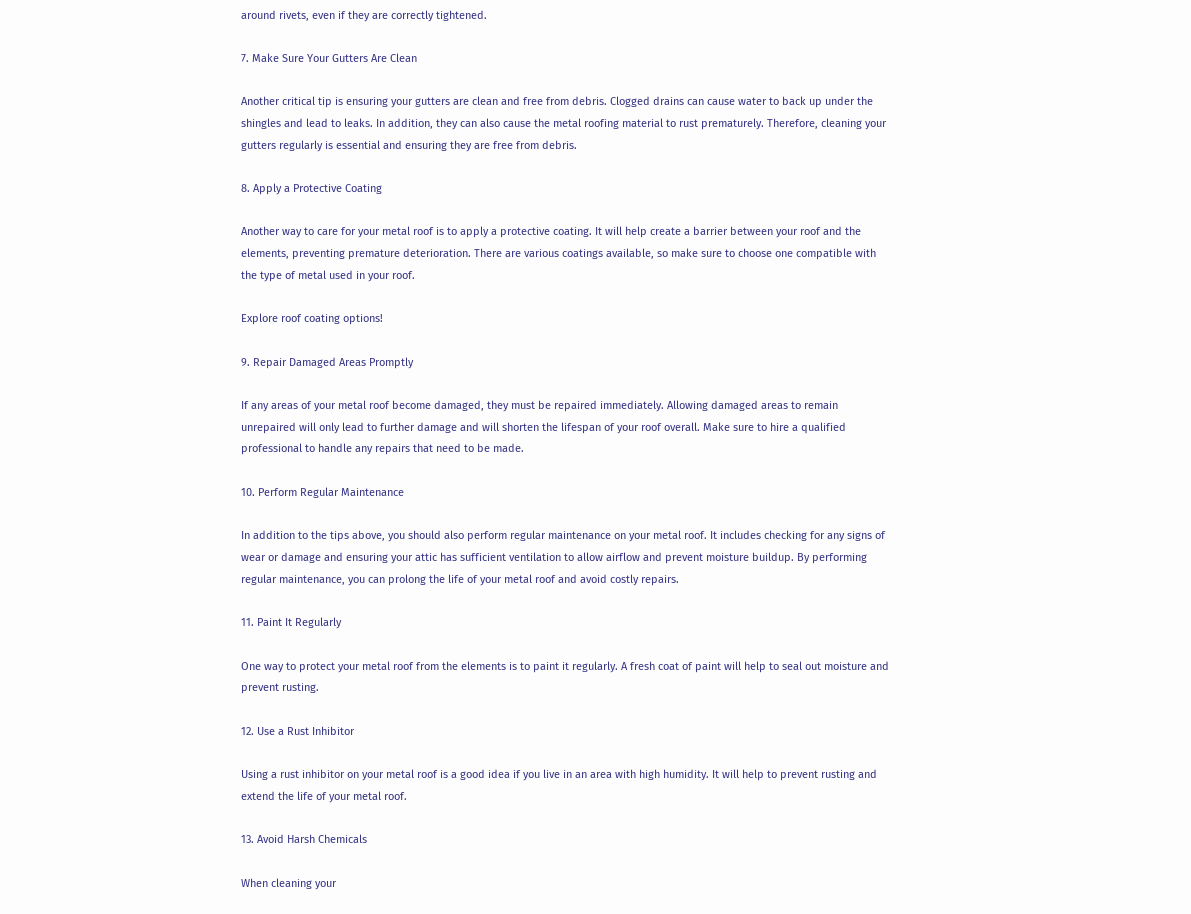around rivets, even if they are correctly tightened.

7. Make Sure Your Gutters Are Clean

Another critical tip is ensuring your gutters are clean and free from debris. Clogged drains can cause water to back up under the shingles and lead to leaks. In addition, they can also cause the metal roofing material to rust prematurely. Therefore, cleaning your gutters regularly is essential and ensuring they are free from debris.

8. Apply a Protective Coating

Another way to care for your metal roof is to apply a protective coating. It will help create a barrier between your roof and the elements, preventing premature deterioration. There are various coatings available, so make sure to choose one compatible with the type of metal used in your roof.

Explore roof coating options!

9. Repair Damaged Areas Promptly

If any areas of your metal roof become damaged, they must be repaired immediately. Allowing damaged areas to remain unrepaired will only lead to further damage and will shorten the lifespan of your roof overall. Make sure to hire a qualified professional to handle any repairs that need to be made.

10. Perform Regular Maintenance

In addition to the tips above, you should also perform regular maintenance on your metal roof. It includes checking for any signs of wear or damage and ensuring your attic has sufficient ventilation to allow airflow and prevent moisture buildup. By performing regular maintenance, you can prolong the life of your metal roof and avoid costly repairs.

11. Paint It Regularly

One way to protect your metal roof from the elements is to paint it regularly. A fresh coat of paint will help to seal out moisture and prevent rusting.

12. Use a Rust Inhibitor

Using a rust inhibitor on your metal roof is a good idea if you live in an area with high humidity. It will help to prevent rusting and extend the life of your metal roof.

13. Avoid Harsh Chemicals

When cleaning your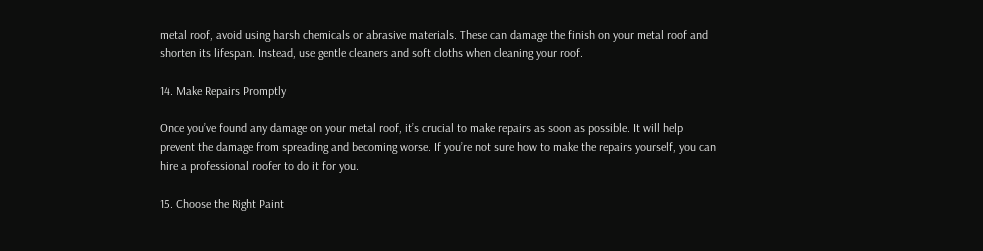metal roof, avoid using harsh chemicals or abrasive materials. These can damage the finish on your metal roof and shorten its lifespan. Instead, use gentle cleaners and soft cloths when cleaning your roof.

14. Make Repairs Promptly

Once you’ve found any damage on your metal roof, it’s crucial to make repairs as soon as possible. It will help prevent the damage from spreading and becoming worse. If you’re not sure how to make the repairs yourself, you can hire a professional roofer to do it for you.

15. Choose the Right Paint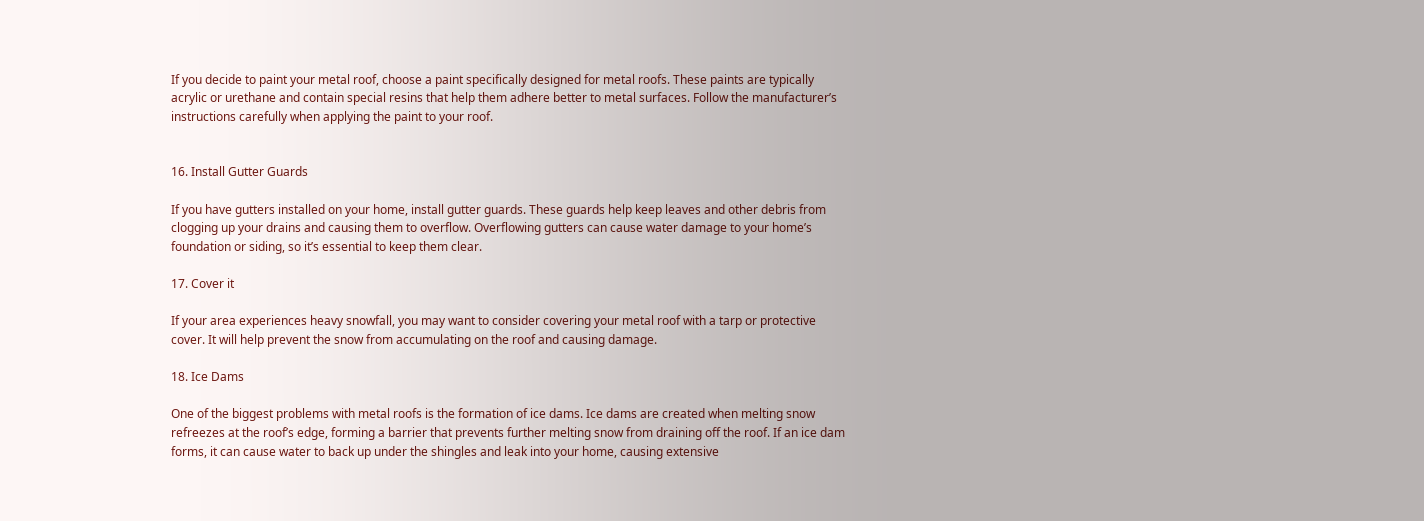If you decide to paint your metal roof, choose a paint specifically designed for metal roofs. These paints are typically acrylic or urethane and contain special resins that help them adhere better to metal surfaces. Follow the manufacturer’s instructions carefully when applying the paint to your roof.


16. Install Gutter Guards

If you have gutters installed on your home, install gutter guards. These guards help keep leaves and other debris from clogging up your drains and causing them to overflow. Overflowing gutters can cause water damage to your home’s foundation or siding, so it’s essential to keep them clear.

17. Cover it

If your area experiences heavy snowfall, you may want to consider covering your metal roof with a tarp or protective cover. It will help prevent the snow from accumulating on the roof and causing damage.

18. Ice Dams

One of the biggest problems with metal roofs is the formation of ice dams. Ice dams are created when melting snow refreezes at the roof’s edge, forming a barrier that prevents further melting snow from draining off the roof. If an ice dam forms, it can cause water to back up under the shingles and leak into your home, causing extensive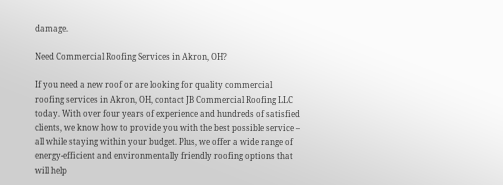damage.

Need Commercial Roofing Services in Akron, OH?

If you need a new roof or are looking for quality commercial roofing services in Akron, OH, contact JB Commercial Roofing LLC today. With over four years of experience and hundreds of satisfied clients, we know how to provide you with the best possible service – all while staying within your budget. Plus, we offer a wide range of energy-efficient and environmentally friendly roofing options that will help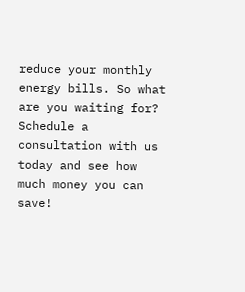reduce your monthly energy bills. So what are you waiting for? Schedule a consultation with us today and see how much money you can save!